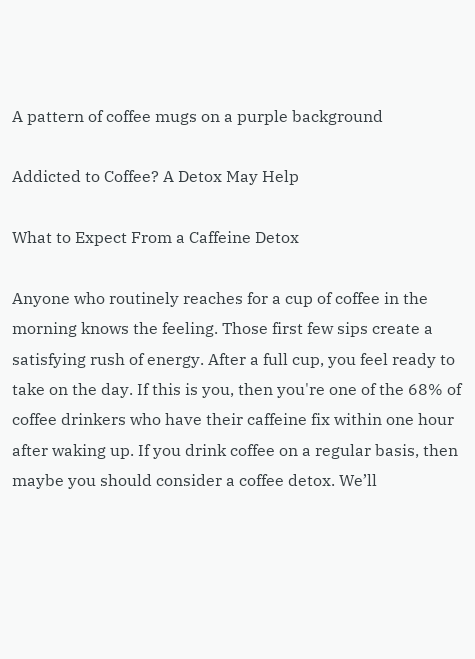A pattern of coffee mugs on a purple background

Addicted to Coffee? A Detox May Help

What to Expect From a Caffeine Detox

Anyone who routinely reaches for a cup of coffee in the morning knows the feeling. Those first few sips create a satisfying rush of energy. After a full cup, you feel ready to take on the day. If this is you, then you're one of the 68% of coffee drinkers who have their caffeine fix within one hour after waking up. If you drink coffee on a regular basis, then maybe you should consider a coffee detox. We’ll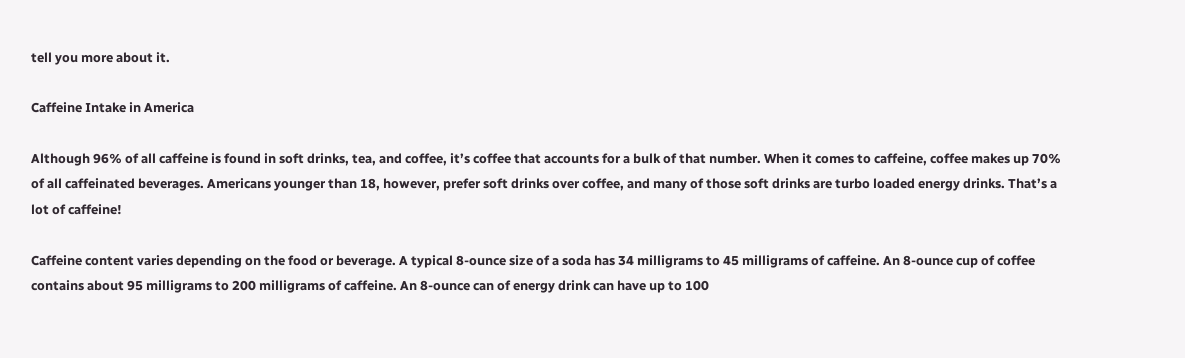tell you more about it.

Caffeine Intake in America

Although 96% of all caffeine is found in soft drinks, tea, and coffee, it’s coffee that accounts for a bulk of that number. When it comes to caffeine, coffee makes up 70% of all caffeinated beverages. Americans younger than 18, however, prefer soft drinks over coffee, and many of those soft drinks are turbo loaded energy drinks. That’s a lot of caffeine!

Caffeine content varies depending on the food or beverage. A typical 8-ounce size of a soda has 34 milligrams to 45 milligrams of caffeine. An 8-ounce cup of coffee contains about 95 milligrams to 200 milligrams of caffeine. An 8-ounce can of energy drink can have up to 100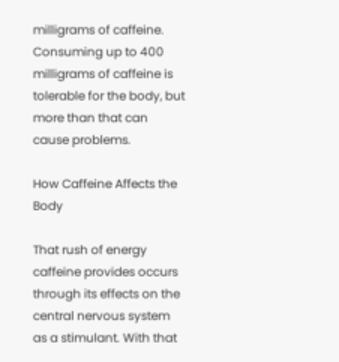milligrams of caffeine. Consuming up to 400 milligrams of caffeine is tolerable for the body, but more than that can cause problems.

How Caffeine Affects the Body

That rush of energy caffeine provides occurs through its effects on the central nervous system as a stimulant. With that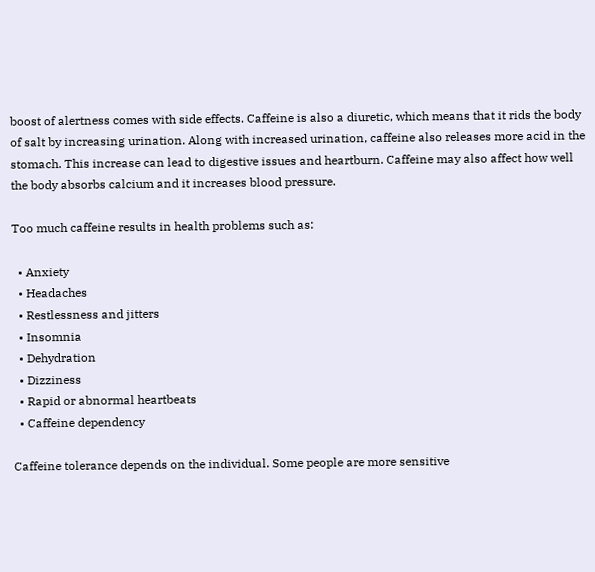boost of alertness comes with side effects. Caffeine is also a diuretic, which means that it rids the body of salt by increasing urination. Along with increased urination, caffeine also releases more acid in the stomach. This increase can lead to digestive issues and heartburn. Caffeine may also affect how well the body absorbs calcium and it increases blood pressure.

Too much caffeine results in health problems such as:

  • Anxiety
  • Headaches
  • Restlessness and jitters
  • Insomnia
  • Dehydration
  • Dizziness
  • Rapid or abnormal heartbeats
  • Caffeine dependency

Caffeine tolerance depends on the individual. Some people are more sensitive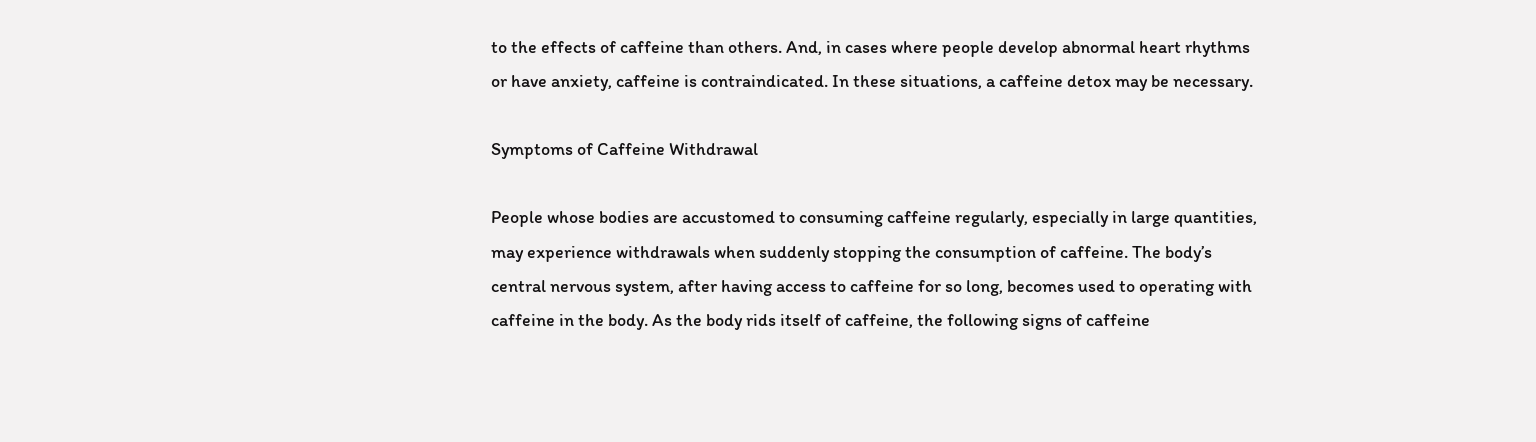to the effects of caffeine than others. And, in cases where people develop abnormal heart rhythms or have anxiety, caffeine is contraindicated. In these situations, a caffeine detox may be necessary.

Symptoms of Caffeine Withdrawal

People whose bodies are accustomed to consuming caffeine regularly, especially in large quantities, may experience withdrawals when suddenly stopping the consumption of caffeine. The body’s central nervous system, after having access to caffeine for so long, becomes used to operating with caffeine in the body. As the body rids itself of caffeine, the following signs of caffeine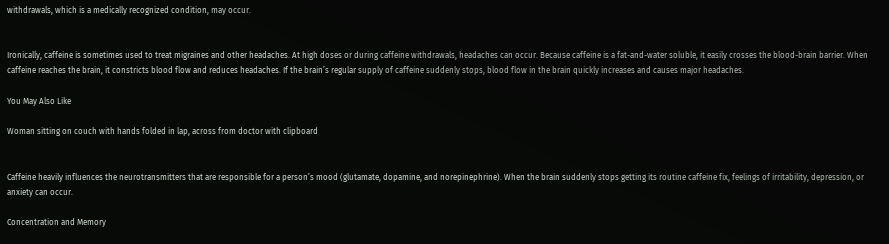withdrawals, which is a medically recognized condition, may occur.


Ironically, caffeine is sometimes used to treat migraines and other headaches. At high doses or during caffeine withdrawals, headaches can occur. Because caffeine is a fat-and-water soluble, it easily crosses the blood-brain barrier. When caffeine reaches the brain, it constricts blood flow and reduces headaches. If the brain’s regular supply of caffeine suddenly stops, blood flow in the brain quickly increases and causes major headaches.

You May Also Like

Woman sitting on couch with hands folded in lap, across from doctor with clipboard


Caffeine heavily influences the neurotransmitters that are responsible for a person’s mood (glutamate, dopamine, and norepinephrine). When the brain suddenly stops getting its routine caffeine fix, feelings of irritability, depression, or anxiety can occur.

Concentration and Memory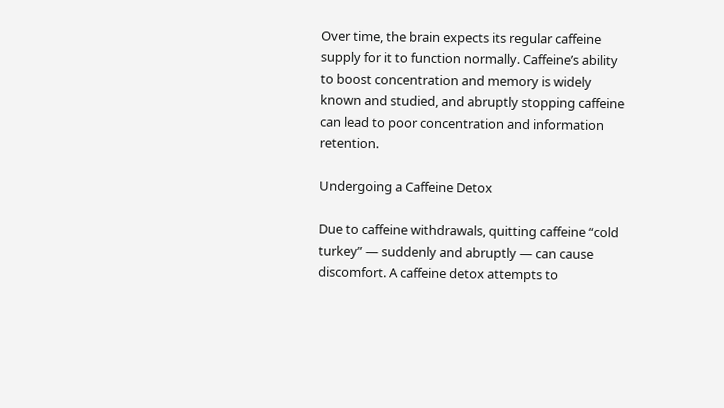Over time, the brain expects its regular caffeine supply for it to function normally. Caffeine’s ability to boost concentration and memory is widely known and studied, and abruptly stopping caffeine can lead to poor concentration and information retention.

Undergoing a Caffeine Detox

Due to caffeine withdrawals, quitting caffeine “cold turkey” — suddenly and abruptly — can cause discomfort. A caffeine detox attempts to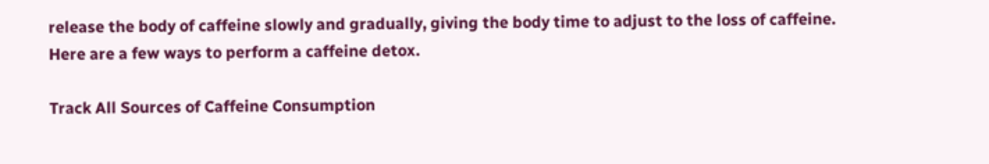release the body of caffeine slowly and gradually, giving the body time to adjust to the loss of caffeine. Here are a few ways to perform a caffeine detox.

Track All Sources of Caffeine Consumption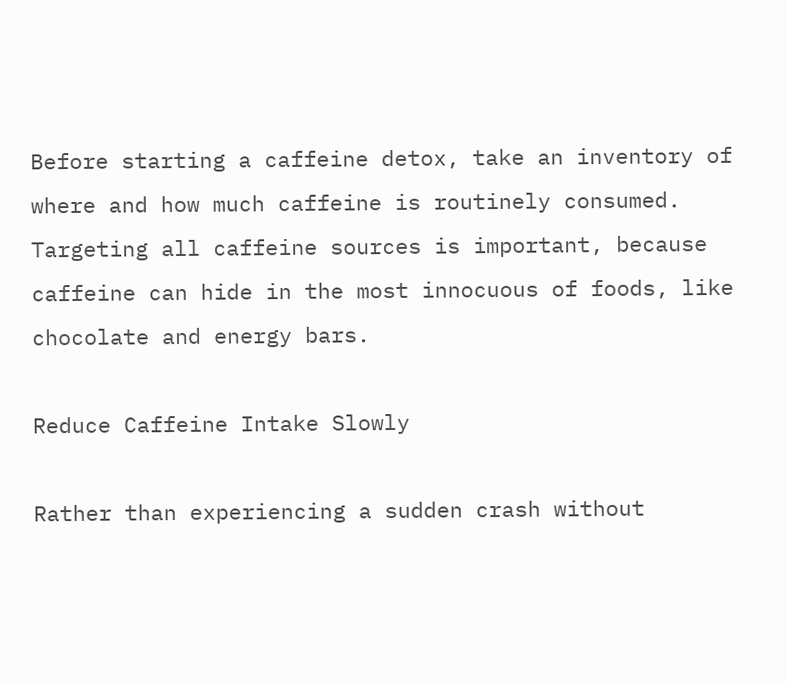Before starting a caffeine detox, take an inventory of where and how much caffeine is routinely consumed. Targeting all caffeine sources is important, because caffeine can hide in the most innocuous of foods, like chocolate and energy bars.

Reduce Caffeine Intake Slowly

Rather than experiencing a sudden crash without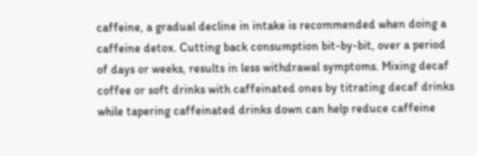caffeine, a gradual decline in intake is recommended when doing a caffeine detox. Cutting back consumption bit-by-bit, over a period of days or weeks, results in less withdrawal symptoms. Mixing decaf coffee or soft drinks with caffeinated ones by titrating decaf drinks while tapering caffeinated drinks down can help reduce caffeine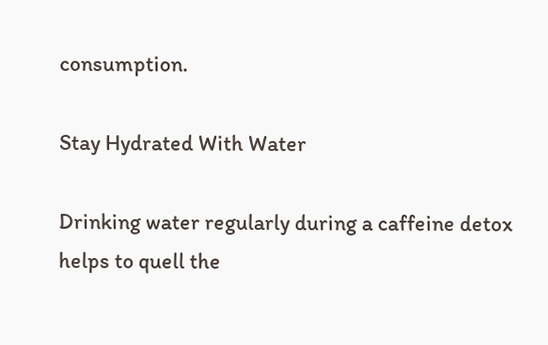consumption.

Stay Hydrated With Water

Drinking water regularly during a caffeine detox helps to quell the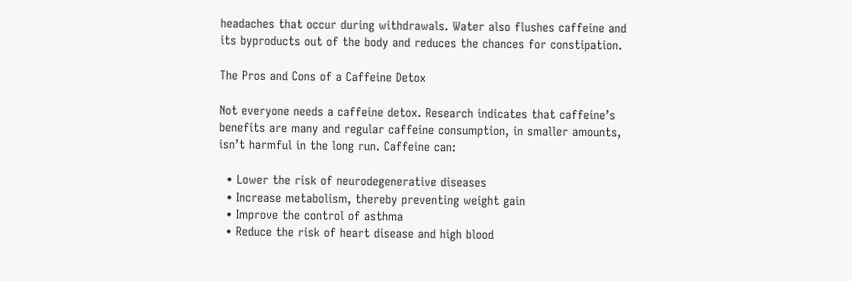headaches that occur during withdrawals. Water also flushes caffeine and its byproducts out of the body and reduces the chances for constipation.

The Pros and Cons of a Caffeine Detox

Not everyone needs a caffeine detox. Research indicates that caffeine’s benefits are many and regular caffeine consumption, in smaller amounts, isn’t harmful in the long run. Caffeine can:

  • Lower the risk of neurodegenerative diseases
  • Increase metabolism, thereby preventing weight gain
  • Improve the control of asthma
  • Reduce the risk of heart disease and high blood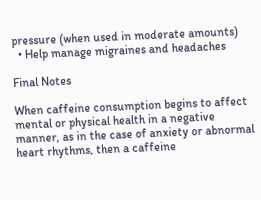pressure (when used in moderate amounts)
  • Help manage migraines and headaches

Final Notes

When caffeine consumption begins to affect mental or physical health in a negative manner, as in the case of anxiety or abnormal heart rhythms, then a caffeine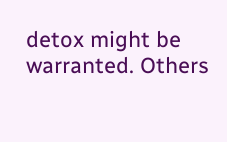detox might be warranted. Others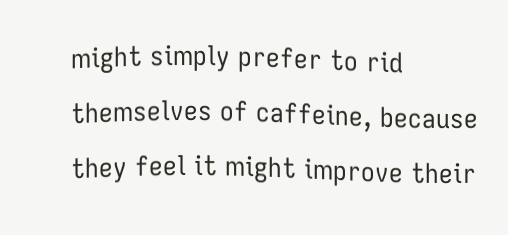might simply prefer to rid themselves of caffeine, because they feel it might improve their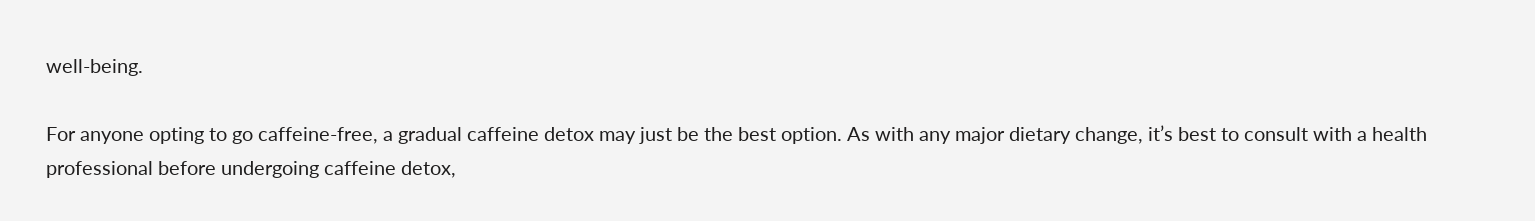well-being.

For anyone opting to go caffeine-free, a gradual caffeine detox may just be the best option. As with any major dietary change, it’s best to consult with a health professional before undergoing caffeine detox,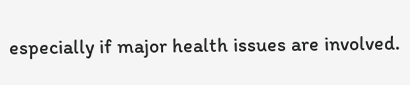especially if major health issues are involved.